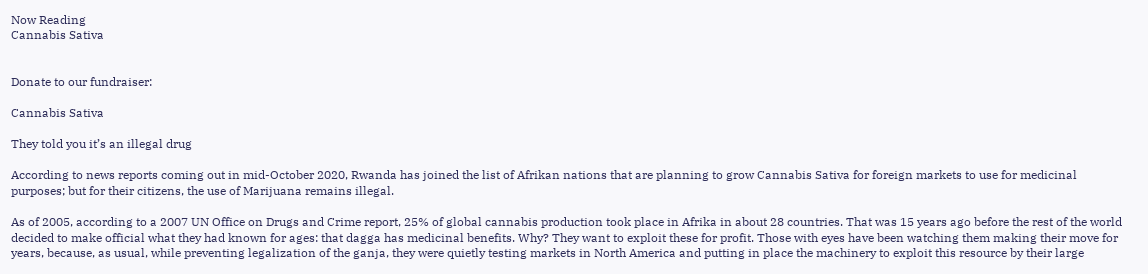Now Reading
Cannabis Sativa


Donate to our fundraiser:

Cannabis Sativa

They told you it’s an illegal drug

According to news reports coming out in mid-October 2020, Rwanda has joined the list of Afrikan nations that are planning to grow Cannabis Sativa for foreign markets to use for medicinal purposes; but for their citizens, the use of Marijuana remains illegal.

As of 2005, according to a 2007 UN Office on Drugs and Crime report, 25% of global cannabis production took place in Afrika in about 28 countries. That was 15 years ago before the rest of the world decided to make official what they had known for ages: that dagga has medicinal benefits. Why? They want to exploit these for profit. Those with eyes have been watching them making their move for years, because, as usual, while preventing legalization of the ganja, they were quietly testing markets in North America and putting in place the machinery to exploit this resource by their large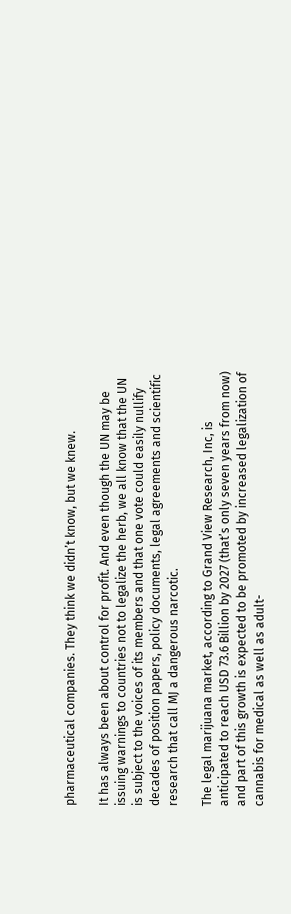pharmaceutical companies. They think we didn’t know, but we knew.

It has always been about control for profit. And even though the UN may be issuing warnings to countries not to legalize the herb, we all know that the UN is subject to the voices of its members and that one vote could easily nullify decades of position papers, policy documents, legal agreements and scientific research that call MJ a dangerous narcotic.

The legal marijuana market, according to Grand View Research, Inc, is anticipated to reach USD 73.6 Billion by 2027 (that’s only seven years from now) and part of this growth is expected to be promoted by increased legalization of cannabis for medical as well as adult-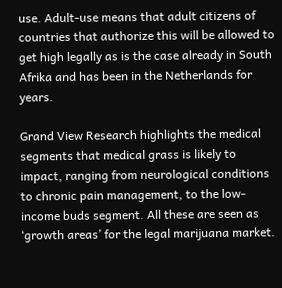use. Adult-use means that adult citizens of countries that authorize this will be allowed to get high legally as is the case already in South Afrika and has been in the Netherlands for years.

Grand View Research highlights the medical segments that medical grass is likely to impact, ranging from neurological conditions to chronic pain management, to the low-income buds segment. All these are seen as ‘growth areas’ for the legal marijuana market.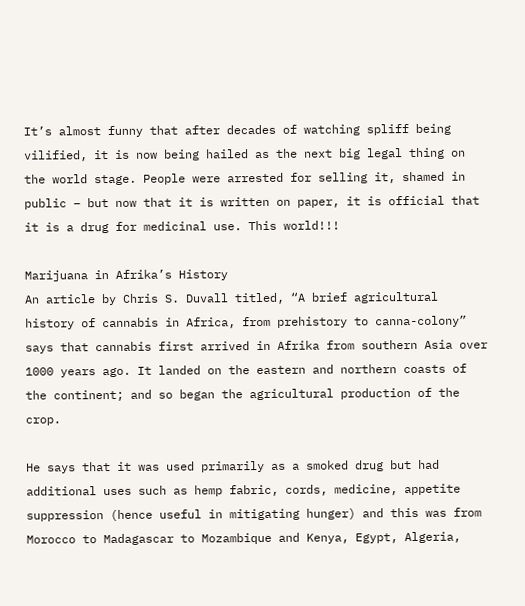It’s almost funny that after decades of watching spliff being vilified, it is now being hailed as the next big legal thing on the world stage. People were arrested for selling it, shamed in public – but now that it is written on paper, it is official that it is a drug for medicinal use. This world!!!

Marijuana in Afrika’s History
An article by Chris S. Duvall titled, “A brief agricultural history of cannabis in Africa, from prehistory to canna-colony” says that cannabis first arrived in Afrika from southern Asia over 1000 years ago. It landed on the eastern and northern coasts of the continent; and so began the agricultural production of the crop.

He says that it was used primarily as a smoked drug but had additional uses such as hemp fabric, cords, medicine, appetite suppression (hence useful in mitigating hunger) and this was from Morocco to Madagascar to Mozambique and Kenya, Egypt, Algeria,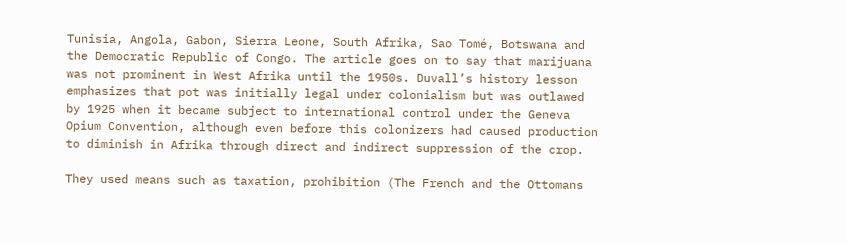Tunisia, Angola, Gabon, Sierra Leone, South Afrika, Sao Tomé, Botswana and the Democratic Republic of Congo. The article goes on to say that marijuana was not prominent in West Afrika until the 1950s. Duvall’s history lesson emphasizes that pot was initially legal under colonialism but was outlawed by 1925 when it became subject to international control under the Geneva Opium Convention, although even before this colonizers had caused production to diminish in Afrika through direct and indirect suppression of the crop.

They used means such as taxation, prohibition (The French and the Ottomans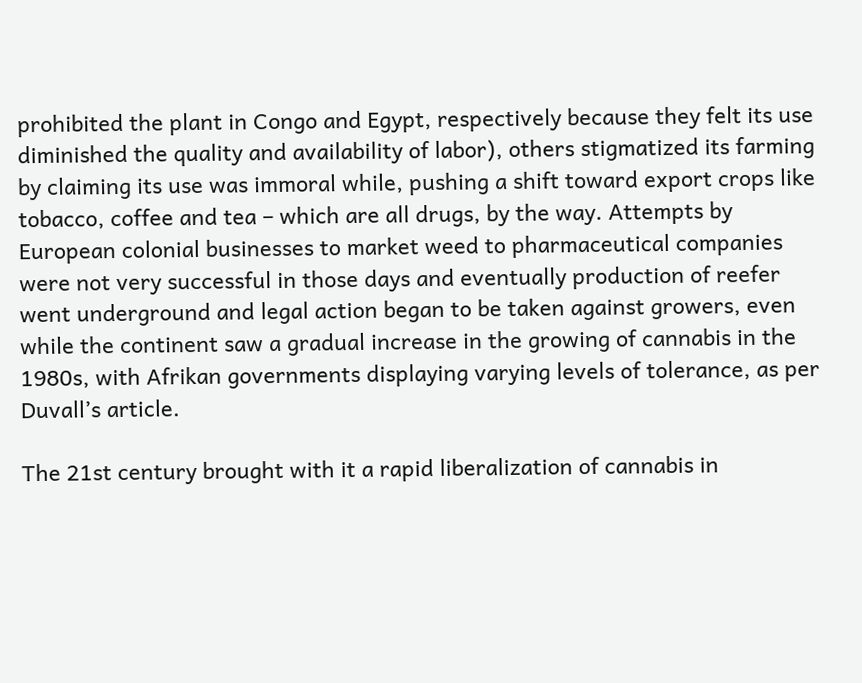prohibited the plant in Congo and Egypt, respectively because they felt its use diminished the quality and availability of labor), others stigmatized its farming by claiming its use was immoral while, pushing a shift toward export crops like tobacco, coffee and tea – which are all drugs, by the way. Attempts by European colonial businesses to market weed to pharmaceutical companies were not very successful in those days and eventually production of reefer went underground and legal action began to be taken against growers, even while the continent saw a gradual increase in the growing of cannabis in the 1980s, with Afrikan governments displaying varying levels of tolerance, as per Duvall’s article.

The 21st century brought with it a rapid liberalization of cannabis in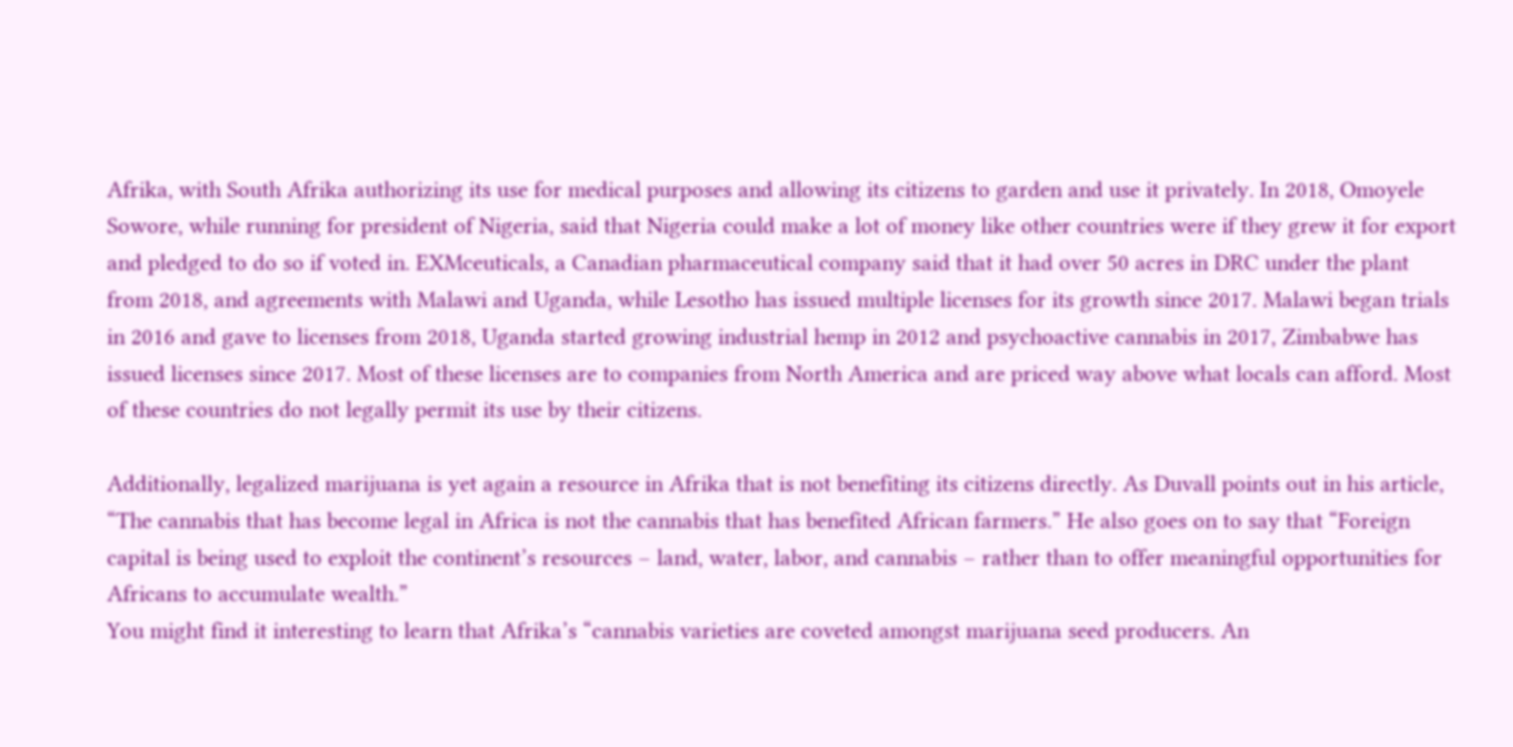Afrika, with South Afrika authorizing its use for medical purposes and allowing its citizens to garden and use it privately. In 2018, Omoyele Sowore, while running for president of Nigeria, said that Nigeria could make a lot of money like other countries were if they grew it for export and pledged to do so if voted in. EXMceuticals, a Canadian pharmaceutical company said that it had over 50 acres in DRC under the plant from 2018, and agreements with Malawi and Uganda, while Lesotho has issued multiple licenses for its growth since 2017. Malawi began trials in 2016 and gave to licenses from 2018, Uganda started growing industrial hemp in 2012 and psychoactive cannabis in 2017, Zimbabwe has issued licenses since 2017. Most of these licenses are to companies from North America and are priced way above what locals can afford. Most of these countries do not legally permit its use by their citizens.

Additionally, legalized marijuana is yet again a resource in Afrika that is not benefiting its citizens directly. As Duvall points out in his article, “The cannabis that has become legal in Africa is not the cannabis that has benefited African farmers.” He also goes on to say that “Foreign capital is being used to exploit the continent’s resources – land, water, labor, and cannabis – rather than to offer meaningful opportunities for Africans to accumulate wealth.”
You might find it interesting to learn that Afrika’s “cannabis varieties are coveted amongst marijuana seed producers. An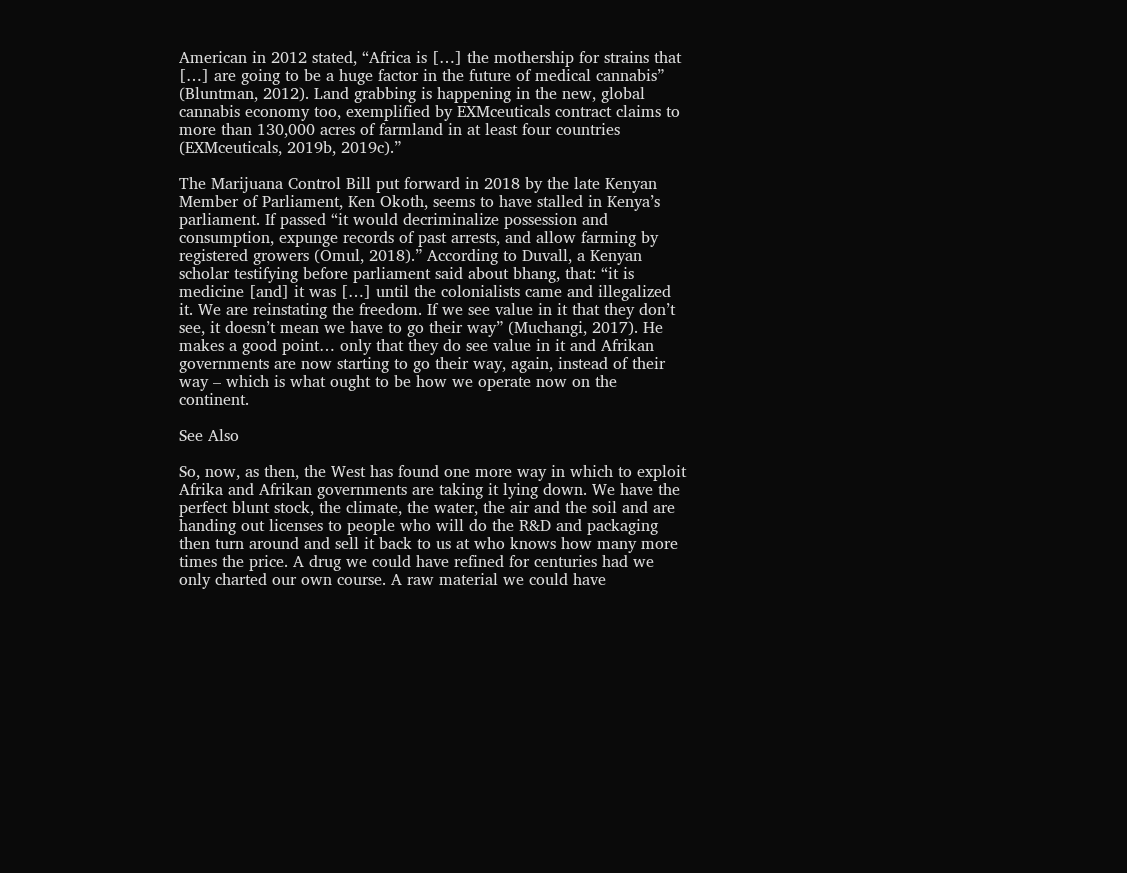American in 2012 stated, “Africa is […] the mothership for strains that […] are going to be a huge factor in the future of medical cannabis” (Bluntman, 2012). Land grabbing is happening in the new, global cannabis economy too, exemplified by EXMceuticals contract claims to more than 130,000 acres of farmland in at least four countries (EXMceuticals, 2019b, 2019c).”

The Marijuana Control Bill put forward in 2018 by the late Kenyan Member of Parliament, Ken Okoth, seems to have stalled in Kenya’s parliament. If passed “it would decriminalize possession and consumption, expunge records of past arrests, and allow farming by registered growers (Omul, 2018).” According to Duvall, a Kenyan scholar testifying before parliament said about bhang, that: “it is medicine [and] it was […] until the colonialists came and illegalized it. We are reinstating the freedom. If we see value in it that they don’t see, it doesn’t mean we have to go their way” (Muchangi, 2017). He makes a good point… only that they do see value in it and Afrikan governments are now starting to go their way, again, instead of their way – which is what ought to be how we operate now on the continent.

See Also

So, now, as then, the West has found one more way in which to exploit Afrika and Afrikan governments are taking it lying down. We have the perfect blunt stock, the climate, the water, the air and the soil and are handing out licenses to people who will do the R&D and packaging then turn around and sell it back to us at who knows how many more times the price. A drug we could have refined for centuries had we only charted our own course. A raw material we could have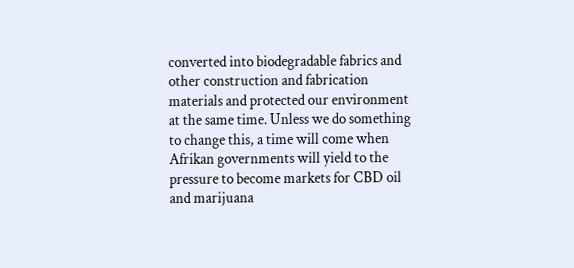converted into biodegradable fabrics and other construction and fabrication materials and protected our environment at the same time. Unless we do something to change this, a time will come when Afrikan governments will yield to the pressure to become markets for CBD oil and marijuana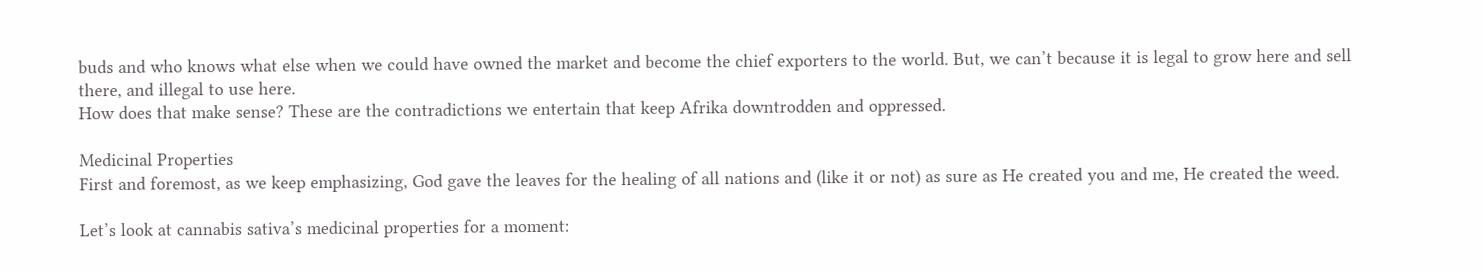buds and who knows what else when we could have owned the market and become the chief exporters to the world. But, we can’t because it is legal to grow here and sell there, and illegal to use here.
How does that make sense? These are the contradictions we entertain that keep Afrika downtrodden and oppressed.

Medicinal Properties
First and foremost, as we keep emphasizing, God gave the leaves for the healing of all nations and (like it or not) as sure as He created you and me, He created the weed.

Let’s look at cannabis sativa’s medicinal properties for a moment: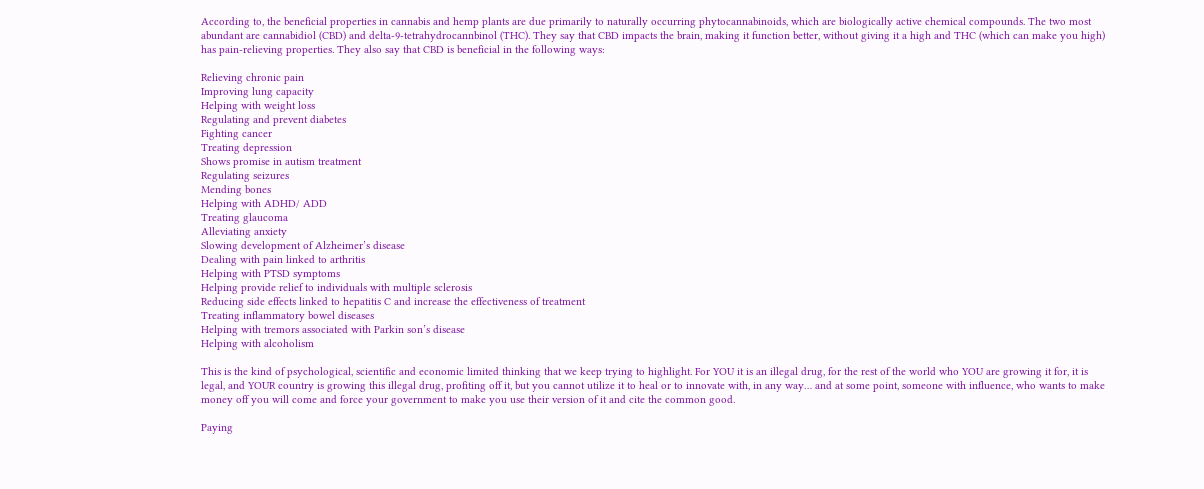According to, the beneficial properties in cannabis and hemp plants are due primarily to naturally occurring phytocannabinoids, which are biologically active chemical compounds. The two most abundant are cannabidiol (CBD) and delta-9-tetrahydrocannbinol (THC). They say that CBD impacts the brain, making it function better, without giving it a high and THC (which can make you high) has pain-relieving properties. They also say that CBD is beneficial in the following ways:

Relieving chronic pain
Improving lung capacity
Helping with weight loss
Regulating and prevent diabetes
Fighting cancer
Treating depression
Shows promise in autism treatment
Regulating seizures
Mending bones
Helping with ADHD/ ADD
Treating glaucoma
Alleviating anxiety
Slowing development of Alzheimer’s disease
Dealing with pain linked to arthritis
Helping with PTSD symptoms
Helping provide relief to individuals with multiple sclerosis
Reducing side effects linked to hepatitis C and increase the effectiveness of treatment
Treating inflammatory bowel diseases
Helping with tremors associated with Parkin son’s disease
Helping with alcoholism

This is the kind of psychological, scientific and economic limited thinking that we keep trying to highlight. For YOU it is an illegal drug, for the rest of the world who YOU are growing it for, it is legal, and YOUR country is growing this illegal drug, profiting off it, but you cannot utilize it to heal or to innovate with, in any way… and at some point, someone with influence, who wants to make money off you will come and force your government to make you use their version of it and cite the common good.

Paying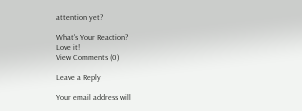attention yet?

What's Your Reaction?
Love it!
View Comments (0)

Leave a Reply

Your email address will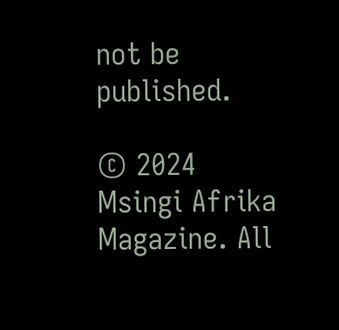not be published.

© 2024 Msingi Afrika Magazine. All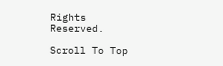Rights Reserved.

Scroll To Top